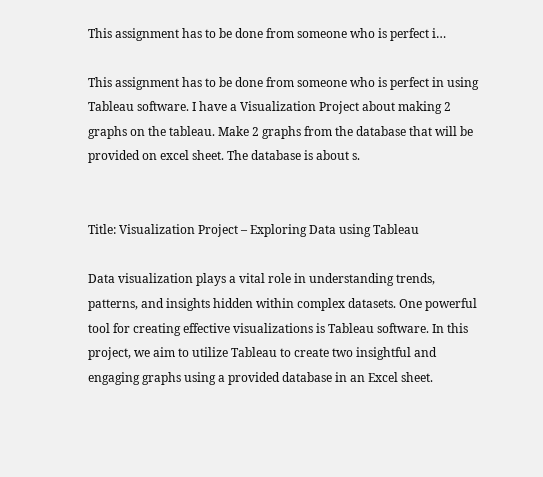This assignment has to be done from someone who is perfect i…

This assignment has to be done from someone who is perfect in using Tableau software. I have a Visualization Project about making 2 graphs on the tableau. Make 2 graphs from the database that will be provided on excel sheet. The database is about s.


Title: Visualization Project – Exploring Data using Tableau

Data visualization plays a vital role in understanding trends, patterns, and insights hidden within complex datasets. One powerful tool for creating effective visualizations is Tableau software. In this project, we aim to utilize Tableau to create two insightful and engaging graphs using a provided database in an Excel sheet.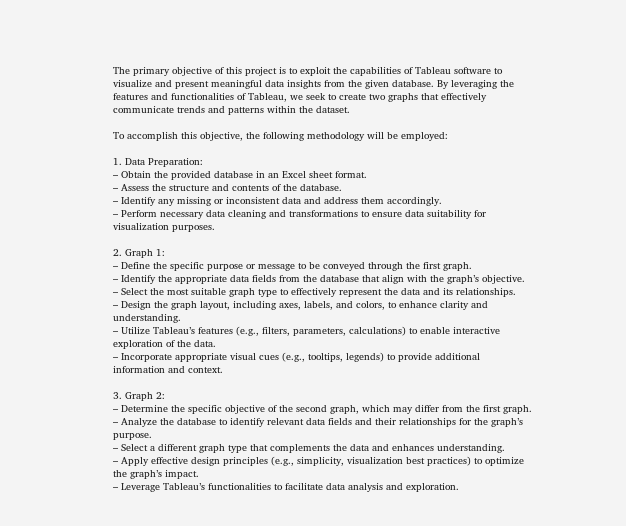The primary objective of this project is to exploit the capabilities of Tableau software to visualize and present meaningful data insights from the given database. By leveraging the features and functionalities of Tableau, we seek to create two graphs that effectively communicate trends and patterns within the dataset.

To accomplish this objective, the following methodology will be employed:

1. Data Preparation:
– Obtain the provided database in an Excel sheet format.
– Assess the structure and contents of the database.
– Identify any missing or inconsistent data and address them accordingly.
– Perform necessary data cleaning and transformations to ensure data suitability for visualization purposes.

2. Graph 1:
– Define the specific purpose or message to be conveyed through the first graph.
– Identify the appropriate data fields from the database that align with the graph’s objective.
– Select the most suitable graph type to effectively represent the data and its relationships.
– Design the graph layout, including axes, labels, and colors, to enhance clarity and understanding.
– Utilize Tableau’s features (e.g., filters, parameters, calculations) to enable interactive exploration of the data.
– Incorporate appropriate visual cues (e.g., tooltips, legends) to provide additional information and context.

3. Graph 2:
– Determine the specific objective of the second graph, which may differ from the first graph.
– Analyze the database to identify relevant data fields and their relationships for the graph’s purpose.
– Select a different graph type that complements the data and enhances understanding.
– Apply effective design principles (e.g., simplicity, visualization best practices) to optimize the graph’s impact.
– Leverage Tableau’s functionalities to facilitate data analysis and exploration.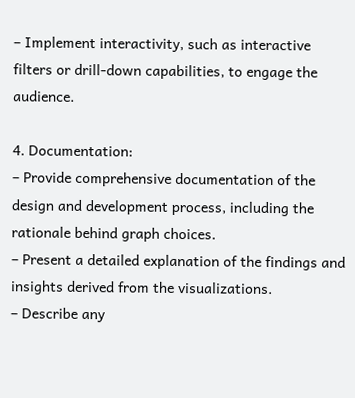– Implement interactivity, such as interactive filters or drill-down capabilities, to engage the audience.

4. Documentation:
– Provide comprehensive documentation of the design and development process, including the rationale behind graph choices.
– Present a detailed explanation of the findings and insights derived from the visualizations.
– Describe any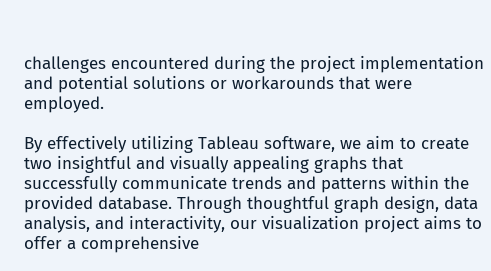challenges encountered during the project implementation and potential solutions or workarounds that were employed.

By effectively utilizing Tableau software, we aim to create two insightful and visually appealing graphs that successfully communicate trends and patterns within the provided database. Through thoughtful graph design, data analysis, and interactivity, our visualization project aims to offer a comprehensive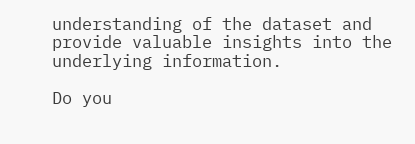understanding of the dataset and provide valuable insights into the underlying information.

Do you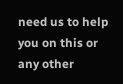need us to help you on this or any other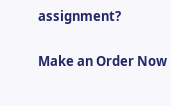assignment?

Make an Order Now